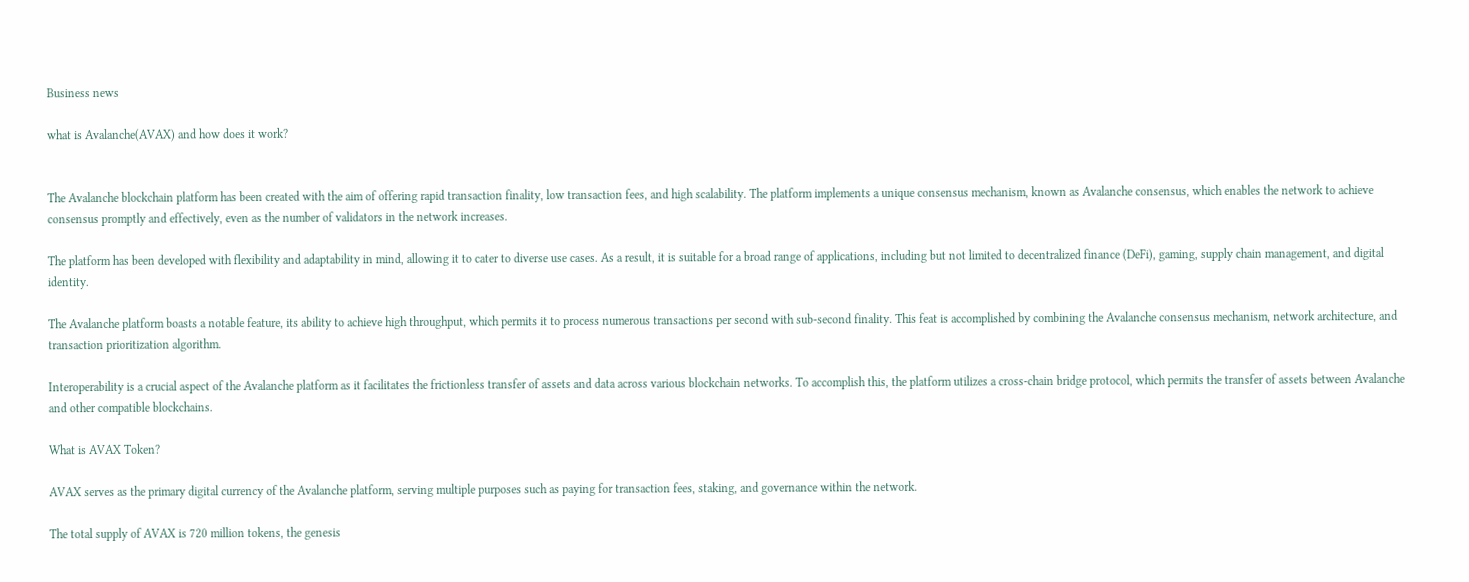Business news

what is Avalanche(AVAX) and how does it work?


The Avalanche blockchain platform has been created with the aim of offering rapid transaction finality, low transaction fees, and high scalability. The platform implements a unique consensus mechanism, known as Avalanche consensus, which enables the network to achieve consensus promptly and effectively, even as the number of validators in the network increases.

The platform has been developed with flexibility and adaptability in mind, allowing it to cater to diverse use cases. As a result, it is suitable for a broad range of applications, including but not limited to decentralized finance (DeFi), gaming, supply chain management, and digital identity.

The Avalanche platform boasts a notable feature, its ability to achieve high throughput, which permits it to process numerous transactions per second with sub-second finality. This feat is accomplished by combining the Avalanche consensus mechanism, network architecture, and transaction prioritization algorithm.

Interoperability is a crucial aspect of the Avalanche platform as it facilitates the frictionless transfer of assets and data across various blockchain networks. To accomplish this, the platform utilizes a cross-chain bridge protocol, which permits the transfer of assets between Avalanche and other compatible blockchains.

What is AVAX Token?

AVAX serves as the primary digital currency of the Avalanche platform, serving multiple purposes such as paying for transaction fees, staking, and governance within the network.

The total supply of AVAX is 720 million tokens, the genesis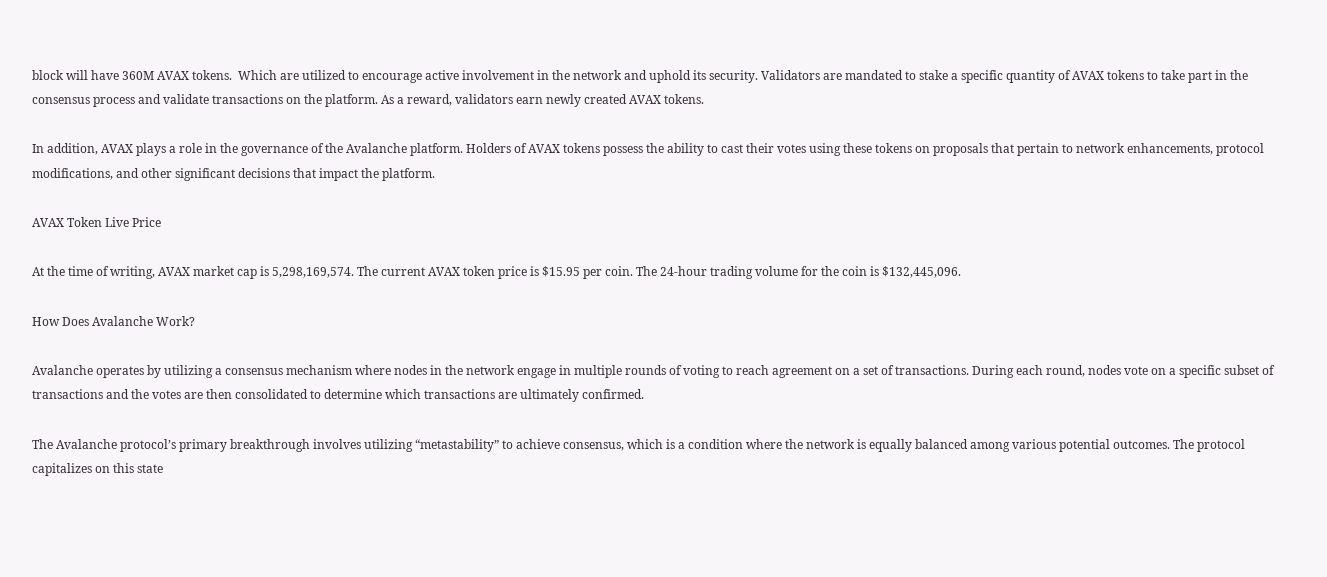block will have 360M AVAX tokens.  Which are utilized to encourage active involvement in the network and uphold its security. Validators are mandated to stake a specific quantity of AVAX tokens to take part in the consensus process and validate transactions on the platform. As a reward, validators earn newly created AVAX tokens.

In addition, AVAX plays a role in the governance of the Avalanche platform. Holders of AVAX tokens possess the ability to cast their votes using these tokens on proposals that pertain to network enhancements, protocol modifications, and other significant decisions that impact the platform.

AVAX Token Live Price

At the time of writing, AVAX market cap is 5,298,169,574. The current AVAX token price is $15.95 per coin. The 24-hour trading volume for the coin is $132,445,096.

How Does Avalanche Work?

Avalanche operates by utilizing a consensus mechanism where nodes in the network engage in multiple rounds of voting to reach agreement on a set of transactions. During each round, nodes vote on a specific subset of transactions and the votes are then consolidated to determine which transactions are ultimately confirmed.

The Avalanche protocol’s primary breakthrough involves utilizing “metastability” to achieve consensus, which is a condition where the network is equally balanced among various potential outcomes. The protocol capitalizes on this state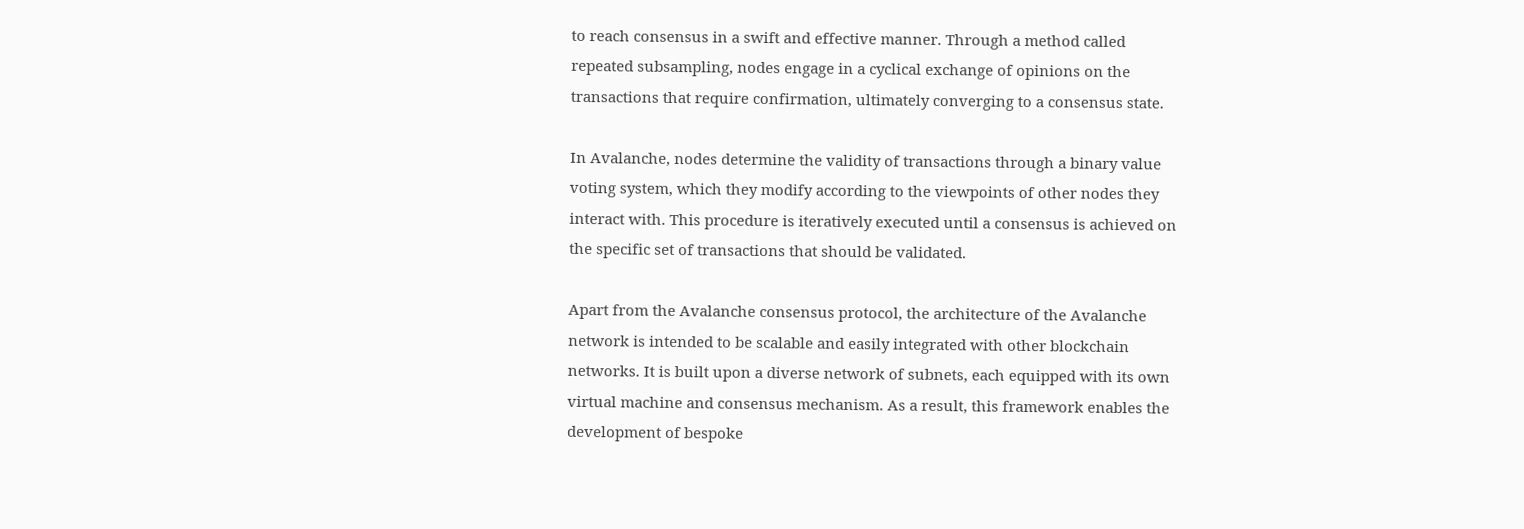to reach consensus in a swift and effective manner. Through a method called repeated subsampling, nodes engage in a cyclical exchange of opinions on the transactions that require confirmation, ultimately converging to a consensus state.

In Avalanche, nodes determine the validity of transactions through a binary value voting system, which they modify according to the viewpoints of other nodes they interact with. This procedure is iteratively executed until a consensus is achieved on the specific set of transactions that should be validated.

Apart from the Avalanche consensus protocol, the architecture of the Avalanche network is intended to be scalable and easily integrated with other blockchain networks. It is built upon a diverse network of subnets, each equipped with its own virtual machine and consensus mechanism. As a result, this framework enables the development of bespoke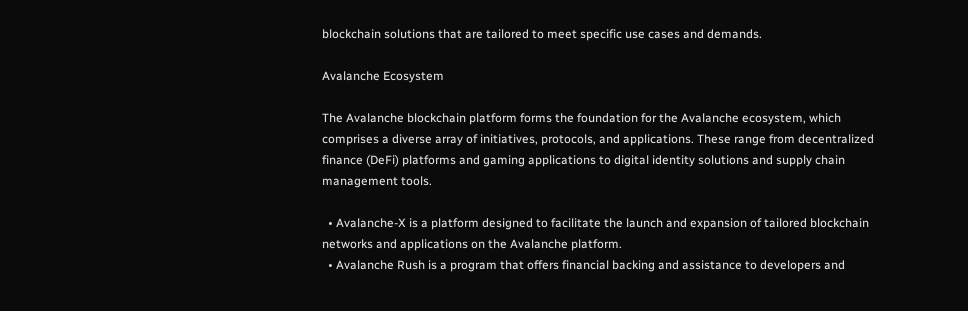blockchain solutions that are tailored to meet specific use cases and demands.

Avalanche Ecosystem

The Avalanche blockchain platform forms the foundation for the Avalanche ecosystem, which comprises a diverse array of initiatives, protocols, and applications. These range from decentralized finance (DeFi) platforms and gaming applications to digital identity solutions and supply chain management tools.

  • Avalanche-X is a platform designed to facilitate the launch and expansion of tailored blockchain networks and applications on the Avalanche platform.
  • Avalanche Rush is a program that offers financial backing and assistance to developers and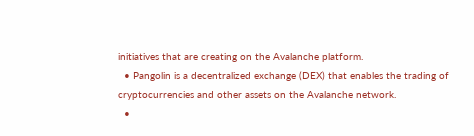initiatives that are creating on the Avalanche platform.
  • Pangolin is a decentralized exchange (DEX) that enables the trading of cryptocurrencies and other assets on the Avalanche network.
  •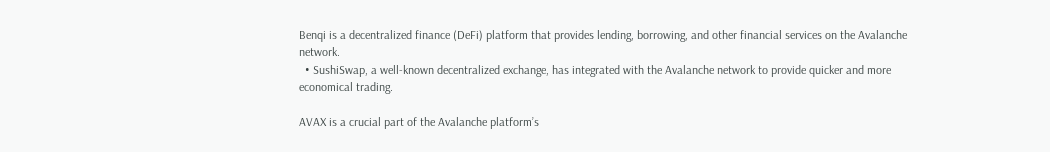Benqi is a decentralized finance (DeFi) platform that provides lending, borrowing, and other financial services on the Avalanche network.
  • SushiSwap, a well-known decentralized exchange, has integrated with the Avalanche network to provide quicker and more economical trading.

AVAX is a crucial part of the Avalanche platform’s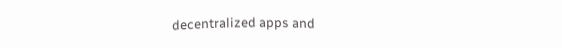decentralized apps and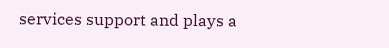services support and plays a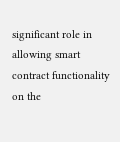significant role in allowing smart contract functionality on the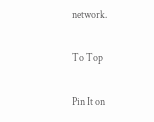network.

To Top

Pin It on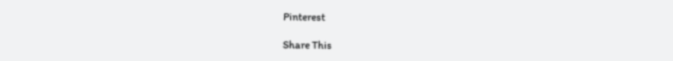Pinterest

Share This